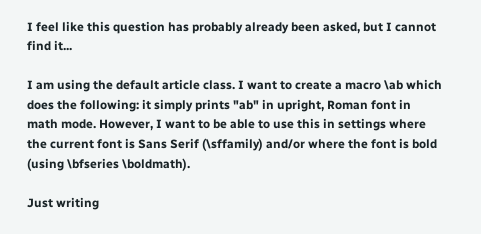I feel like this question has probably already been asked, but I cannot find it...

I am using the default article class. I want to create a macro \ab which does the following: it simply prints "ab" in upright, Roman font in math mode. However, I want to be able to use this in settings where the current font is Sans Serif (\sffamily) and/or where the font is bold (using \bfseries \boldmath).

Just writing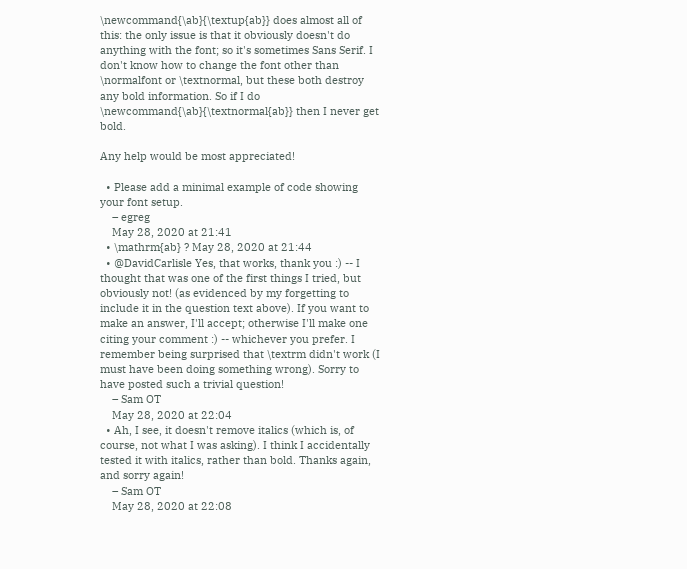\newcommand{\ab}{\textup{ab}} does almost all of this: the only issue is that it obviously doesn't do anything with the font; so it's sometimes Sans Serif. I don't know how to change the font other than \normalfont or \textnormal, but these both destroy any bold information. So if I do \newcommand{\ab}{\textnormal{ab}} then I never get bold.

Any help would be most appreciated!

  • Please add a minimal example of code showing your font setup.
    – egreg
    May 28, 2020 at 21:41
  • \mathrm{ab} ? May 28, 2020 at 21:44
  • @DavidCarlisle Yes, that works, thank you :) -- I thought that was one of the first things I tried, but obviously not! (as evidenced by my forgetting to include it in the question text above). If you want to make an answer, I'll accept; otherwise I'll make one citing your comment :) -- whichever you prefer. I remember being surprised that \textrm didn't work (I must have been doing something wrong). Sorry to have posted such a trivial question!
    – Sam OT
    May 28, 2020 at 22:04
  • Ah, I see, it doesn't remove italics (which is, of course, not what I was asking). I think I accidentally tested it with italics, rather than bold. Thanks again, and sorry again!
    – Sam OT
    May 28, 2020 at 22:08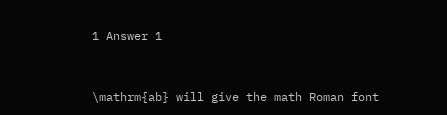1 Answer 1


\mathrm{ab} will give the math Roman font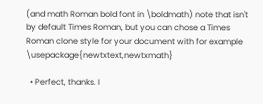(and math Roman bold font in \boldmath) note that isn't by default Times Roman, but you can chose a Times Roman clone style for your document with for example \usepackage{newtxtext,newtxmath}

  • Perfect, thanks. I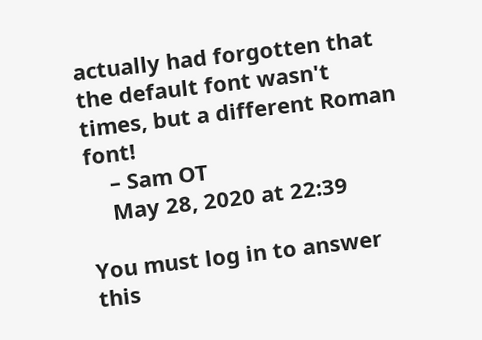actually had forgotten that the default font wasn't times, but a different Roman font!
    – Sam OT
    May 28, 2020 at 22:39

You must log in to answer this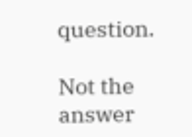question.

Not the answer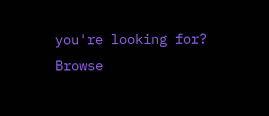you're looking for? Browse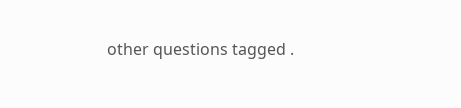other questions tagged .